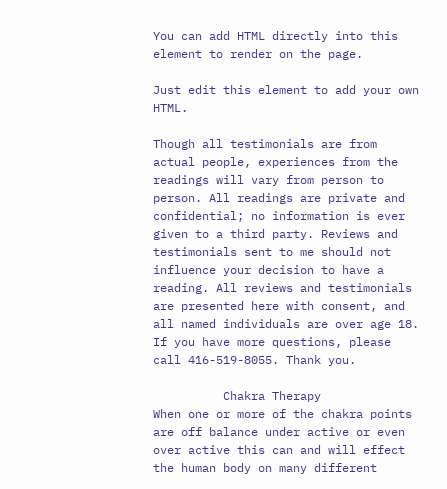You can add HTML directly into this element to render on the page.

Just edit this element to add your own HTML.

Though all testimonials are from actual people, experiences from the readings will vary from person to person. All readings are private and confidential; no information is ever given to a third party. Reviews and testimonials sent to me should not influence your decision to have a reading. All reviews and testimonials are presented here with consent, and all named individuals are over age 18. If you have more questions, please call 416-519-8055. Thank you.

          Chakra Therapy
When one or more of the chakra points are off balance under active or even  over active this can and will effect the human body on many different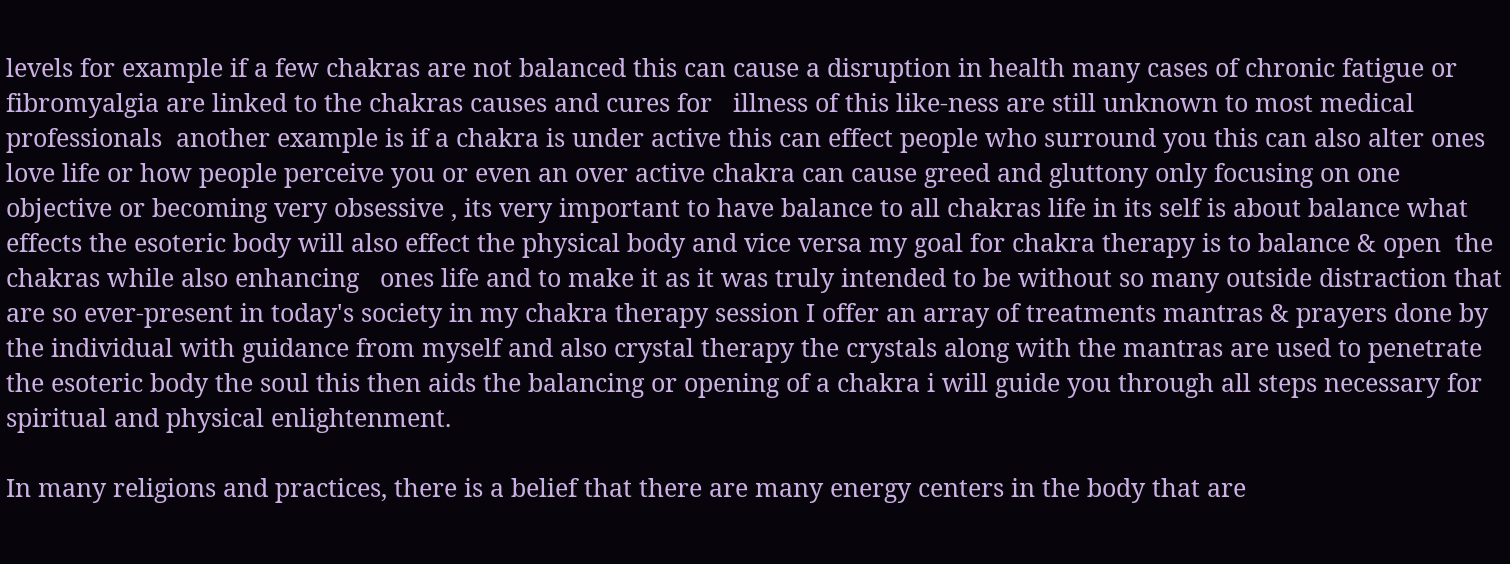levels for example if a few chakras are not balanced this can cause a disruption in health many cases of chronic fatigue or fibromyalgia are linked to the chakras causes and cures for   illness of this like-ness are still unknown to most medical professionals  another example is if a chakra is under active this can effect people who surround you this can also alter ones love life or how people perceive you or even an over active chakra can cause greed and gluttony only focusing on one objective or becoming very obsessive , its very important to have balance to all chakras life in its self is about balance what effects the esoteric body will also effect the physical body and vice versa my goal for chakra therapy is to balance & open  the chakras while also enhancing   ones life and to make it as it was truly intended to be without so many outside distraction that are so ever-present in today's society in my chakra therapy session I offer an array of treatments mantras & prayers done by the individual with guidance from myself and also crystal therapy the crystals along with the mantras are used to penetrate the esoteric body the soul this then aids the balancing or opening of a chakra i will guide you through all steps necessary for spiritual and physical enlightenment.

In many religions and practices, there is a belief that there are many energy centers in the body that are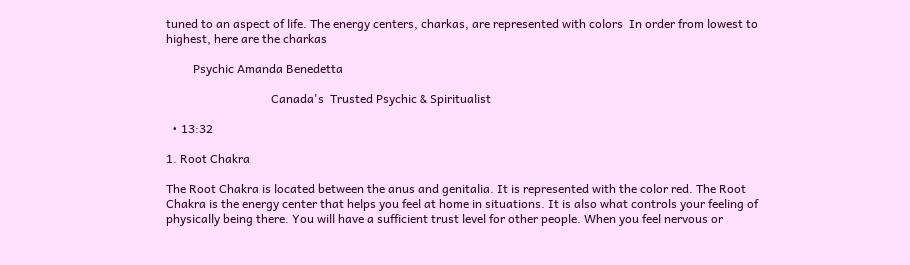tuned to an aspect of life. The energy centers, charkas, are represented with colors  In order from lowest to highest, here are the charkas

         Psychic Amanda Benedetta

                                   Canada's  Trusted Psychic & Spiritualist

  • 13:32

1. Root Chakra

The Root Chakra is located between the anus and genitalia. It is represented with the color red. The Root Chakra is the energy center that helps you feel at home in situations. It is also what controls your feeling of physically being there. You will have a sufficient trust level for other people. When you feel nervous or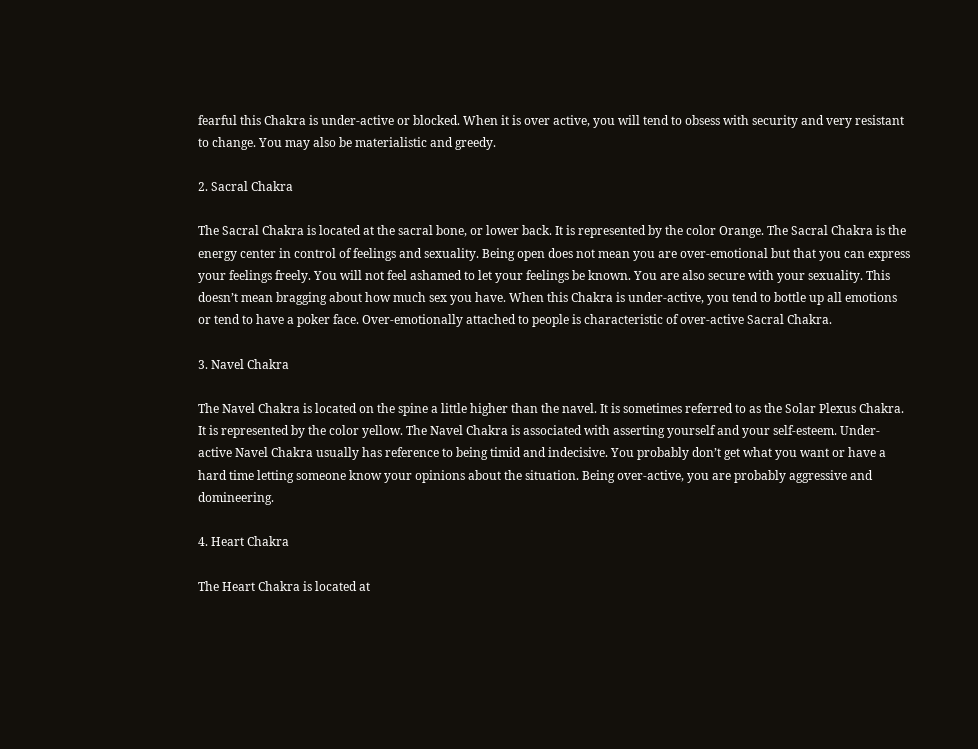fearful this Chakra is under-active or blocked. When it is over active, you will tend to obsess with security and very resistant to change. You may also be materialistic and greedy.

2. Sacral Chakra

The Sacral Chakra is located at the sacral bone, or lower back. It is represented by the color Orange. The Sacral Chakra is the energy center in control of feelings and sexuality. Being open does not mean you are over-emotional but that you can express your feelings freely. You will not feel ashamed to let your feelings be known. You are also secure with your sexuality. This doesn’t mean bragging about how much sex you have. When this Chakra is under-active, you tend to bottle up all emotions or tend to have a poker face. Over-emotionally attached to people is characteristic of over-active Sacral Chakra.

3. Navel Chakra

The Navel Chakra is located on the spine a little higher than the navel. It is sometimes referred to as the Solar Plexus Chakra. It is represented by the color yellow. The Navel Chakra is associated with asserting yourself and your self-esteem. Under-active Navel Chakra usually has reference to being timid and indecisive. You probably don’t get what you want or have a hard time letting someone know your opinions about the situation. Being over-active, you are probably aggressive and domineering.

4. Heart Chakra

The Heart Chakra is located at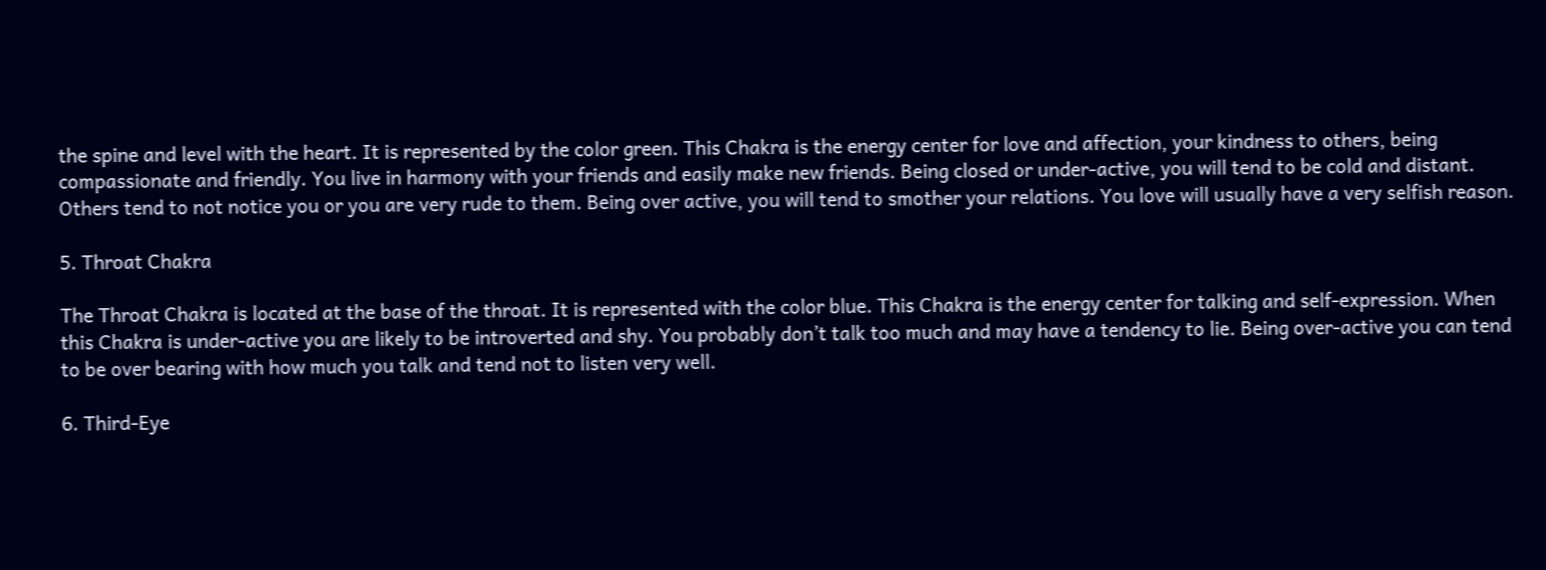the spine and level with the heart. It is represented by the color green. This Chakra is the energy center for love and affection, your kindness to others, being compassionate and friendly. You live in harmony with your friends and easily make new friends. Being closed or under-active, you will tend to be cold and distant. Others tend to not notice you or you are very rude to them. Being over active, you will tend to smother your relations. You love will usually have a very selfish reason.

5. Throat Chakra

The Throat Chakra is located at the base of the throat. It is represented with the color blue. This Chakra is the energy center for talking and self-expression. When this Chakra is under-active you are likely to be introverted and shy. You probably don’t talk too much and may have a tendency to lie. Being over-active you can tend to be over bearing with how much you talk and tend not to listen very well.

6. Third-Eye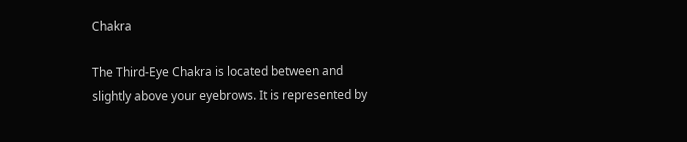Chakra

The Third-Eye Chakra is located between and slightly above your eyebrows. It is represented by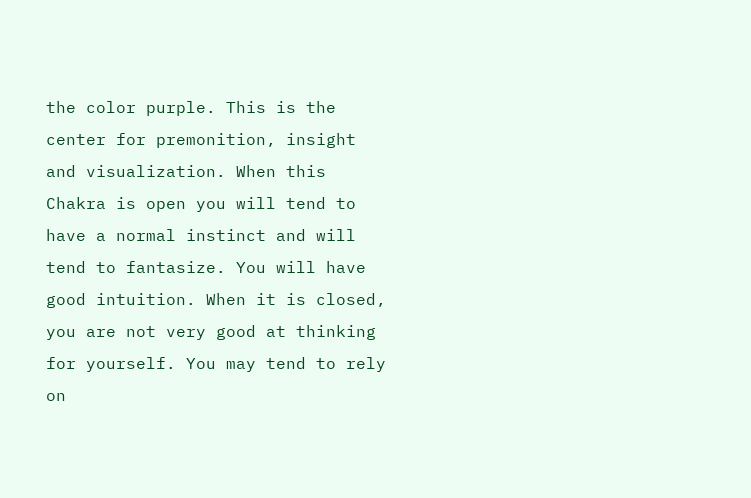the color purple. This is the center for premonition, insight and visualization. When this Chakra is open you will tend to have a normal instinct and will tend to fantasize. You will have good intuition. When it is closed, you are not very good at thinking for yourself. You may tend to rely on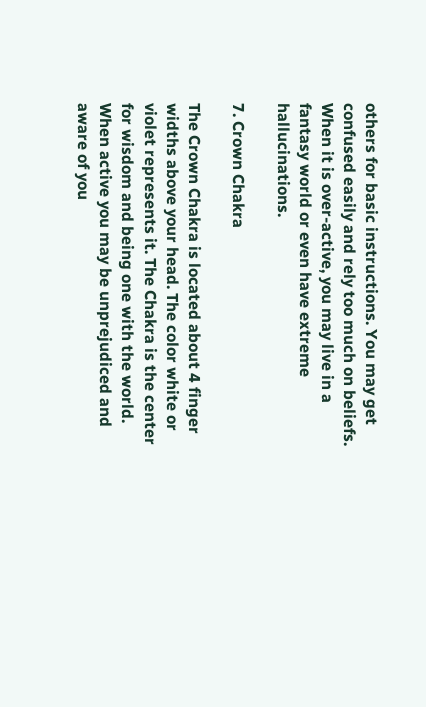others for basic instructions. You may get confused easily and rely too much on beliefs. When it is over-active, you may live in a fantasy world or even have extreme hallucinations.

7. Crown Chakra

The Crown Chakra is located about 4 finger widths above your head. The color white or violet represents it. The Chakra is the center for wisdom and being one with the world. When active you may be unprejudiced and aware of you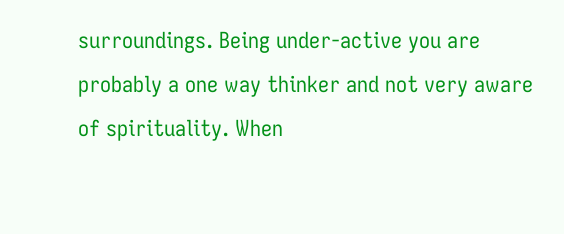surroundings. Being under-active you are probably a one way thinker and not very aware of spirituality. When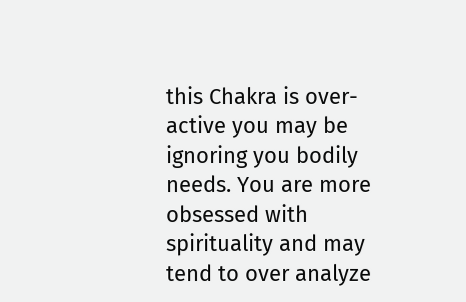this Chakra is over-active you may be ignoring you bodily needs. You are more obsessed with spirituality and may tend to over analyze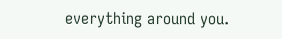everything around you.